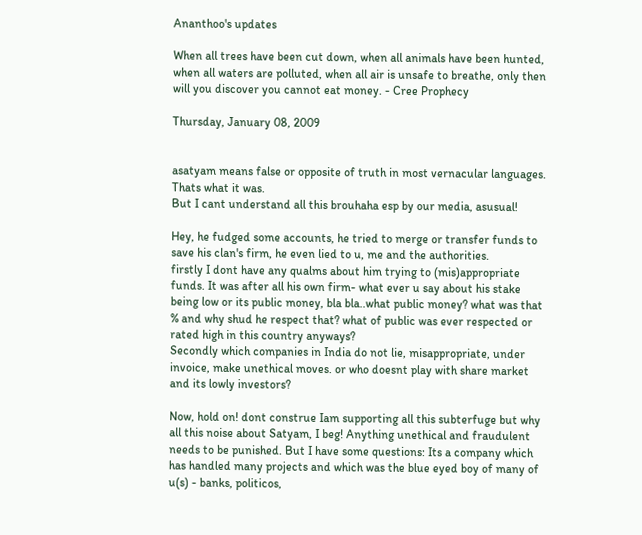Ananthoo's updates

When all trees have been cut down, when all animals have been hunted, when all waters are polluted, when all air is unsafe to breathe, only then will you discover you cannot eat money. - Cree Prophecy

Thursday, January 08, 2009


asatyam means false or opposite of truth in most vernacular languages. Thats what it was.
But I cant understand all this brouhaha esp by our media, asusual!

Hey, he fudged some accounts, he tried to merge or transfer funds to save his clan's firm, he even lied to u, me and the authorities.
firstly I dont have any qualms about him trying to (mis)appropriate funds. It was after all his own firm- what ever u say about his stake being low or its public money, bla bla..what public money? what was that % and why shud he respect that? what of public was ever respected or rated high in this country anyways?
Secondly which companies in India do not lie, misappropriate, under invoice, make unethical moves. or who doesnt play with share market and its lowly investors?

Now, hold on! dont construe Iam supporting all this subterfuge but why all this noise about Satyam, I beg! Anything unethical and fraudulent needs to be punished. But I have some questions: Its a company which has handled many projects and which was the blue eyed boy of many of u(s) - banks, politicos,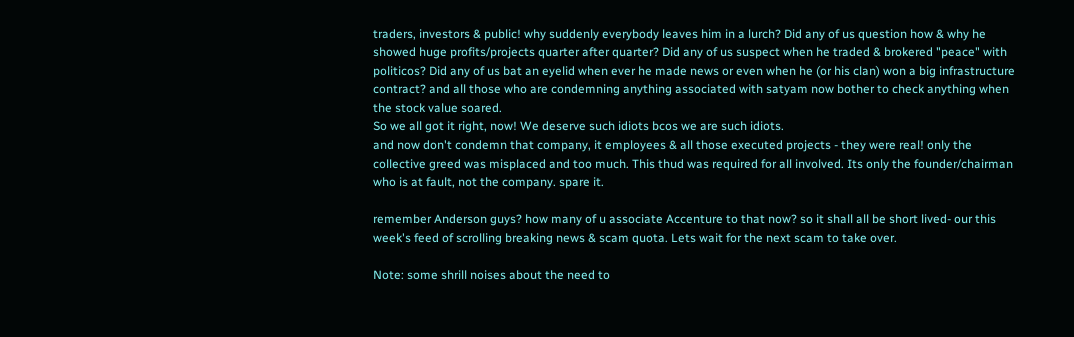traders, investors & public! why suddenly everybody leaves him in a lurch? Did any of us question how & why he showed huge profits/projects quarter after quarter? Did any of us suspect when he traded & brokered "peace" with politicos? Did any of us bat an eyelid when ever he made news or even when he (or his clan) won a big infrastructure contract? and all those who are condemning anything associated with satyam now bother to check anything when the stock value soared.
So we all got it right, now! We deserve such idiots bcos we are such idiots.
and now don't condemn that company, it employees & all those executed projects - they were real! only the collective greed was misplaced and too much. This thud was required for all involved. Its only the founder/chairman who is at fault, not the company. spare it.

remember Anderson guys? how many of u associate Accenture to that now? so it shall all be short lived- our this week's feed of scrolling breaking news & scam quota. Lets wait for the next scam to take over.

Note: some shrill noises about the need to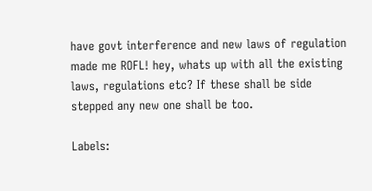have govt interference and new laws of regulation made me ROFL! hey, whats up with all the existing laws, regulations etc? If these shall be side stepped any new one shall be too.

Labels: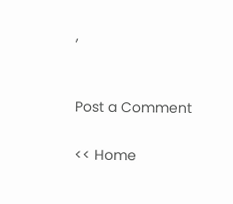,


Post a Comment

<< Home